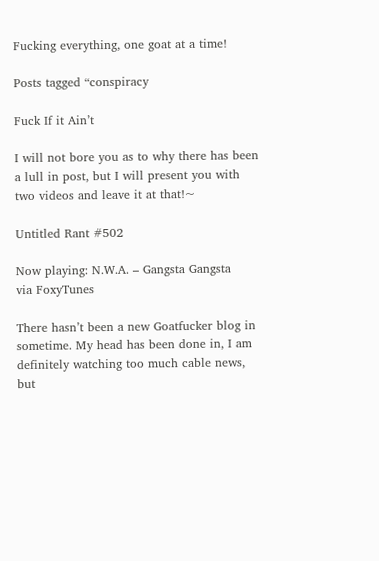Fucking everything, one goat at a time!

Posts tagged “conspiracy

Fuck If it Ain’t

I will not bore you as to why there has been a lull in post, but I will present you with two videos and leave it at that!~

Untitled Rant #502

Now playing: N.W.A. – Gangsta Gangsta
via FoxyTunes

There hasn’t been a new Goatfucker blog in sometime. My head has been done in, I am definitely watching too much cable news, but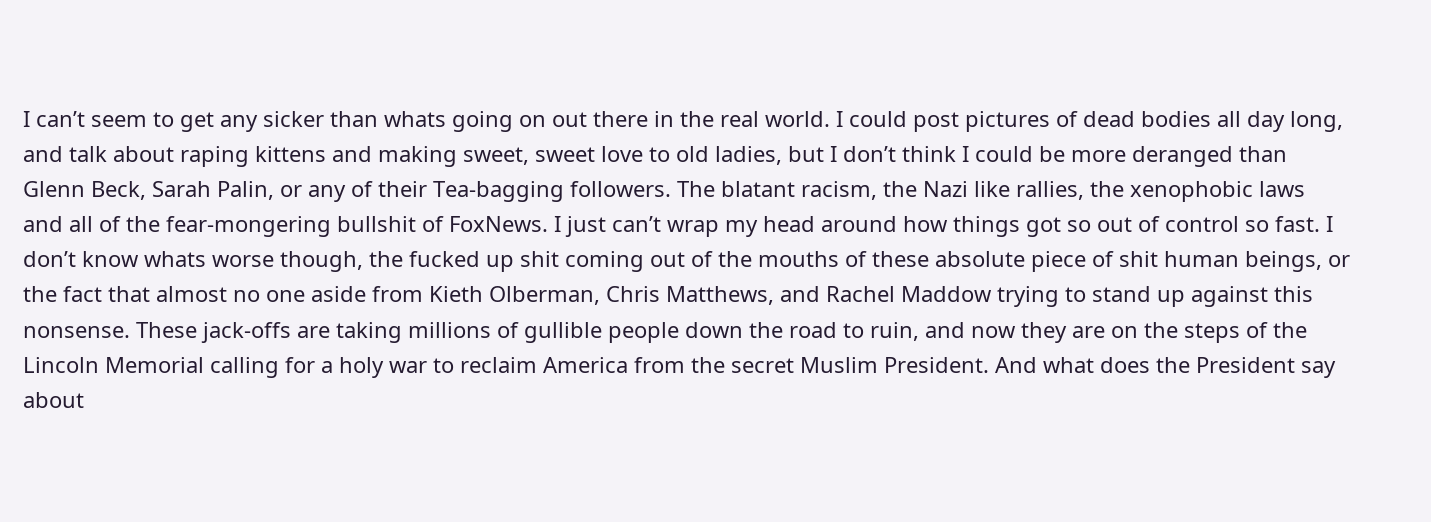I can’t seem to get any sicker than whats going on out there in the real world. I could post pictures of dead bodies all day long, and talk about raping kittens and making sweet, sweet love to old ladies, but I don’t think I could be more deranged than Glenn Beck, Sarah Palin, or any of their Tea-bagging followers. The blatant racism, the Nazi like rallies, the xenophobic laws and all of the fear-mongering bullshit of FoxNews. I just can’t wrap my head around how things got so out of control so fast. I don’t know whats worse though, the fucked up shit coming out of the mouths of these absolute piece of shit human beings, or the fact that almost no one aside from Kieth Olberman, Chris Matthews, and Rachel Maddow trying to stand up against this nonsense. These jack-offs are taking millions of gullible people down the road to ruin, and now they are on the steps of the Lincoln Memorial calling for a holy war to reclaim America from the secret Muslim President. And what does the President say about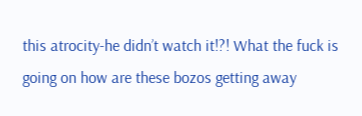this atrocity-he didn’t watch it!?! What the fuck is going on how are these bozos getting away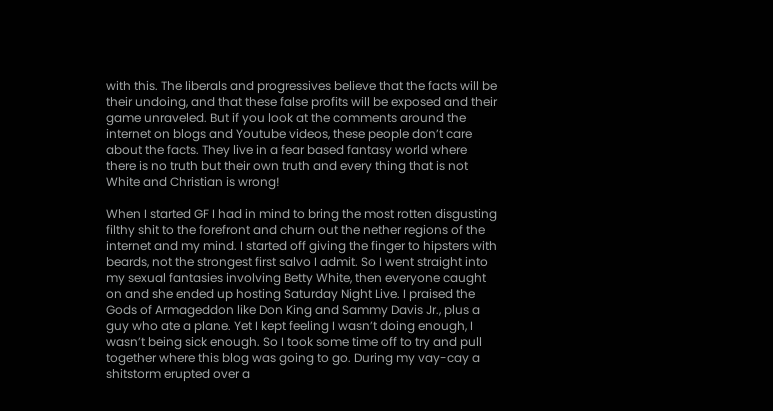with this. The liberals and progressives believe that the facts will be their undoing, and that these false profits will be exposed and their game unraveled. But if you look at the comments around the internet on blogs and Youtube videos, these people don’t care about the facts. They live in a fear based fantasy world where there is no truth but their own truth and every thing that is not White and Christian is wrong!

When I started GF I had in mind to bring the most rotten disgusting filthy shit to the forefront and churn out the nether regions of the internet and my mind. I started off giving the finger to hipsters with beards, not the strongest first salvo I admit. So I went straight into my sexual fantasies involving Betty White, then everyone caught on and she ended up hosting Saturday Night Live. I praised the Gods of Armageddon like Don King and Sammy Davis Jr., plus a guy who ate a plane. Yet I kept feeling I wasn’t doing enough, I wasn’t being sick enough. So I took some time off to try and pull together where this blog was going to go. During my vay-cay a shitstorm erupted over a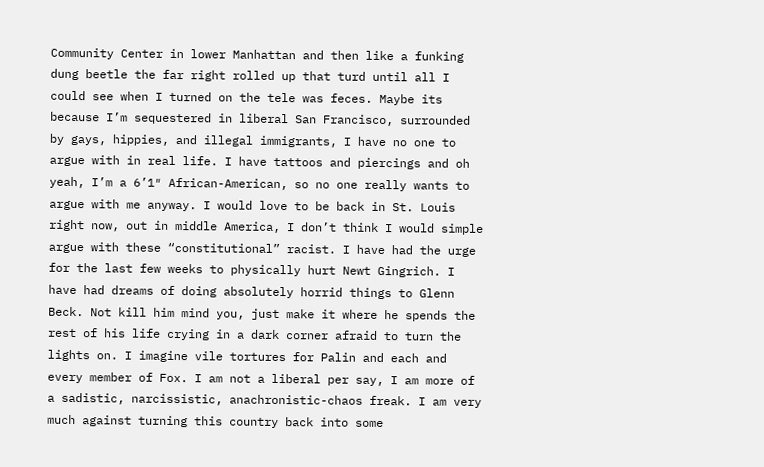Community Center in lower Manhattan and then like a funking dung beetle the far right rolled up that turd until all I could see when I turned on the tele was feces. Maybe its because I’m sequestered in liberal San Francisco, surrounded by gays, hippies, and illegal immigrants, I have no one to argue with in real life. I have tattoos and piercings and oh yeah, I’m a 6’1″ African-American, so no one really wants to argue with me anyway. I would love to be back in St. Louis right now, out in middle America, I don’t think I would simple argue with these “constitutional” racist. I have had the urge for the last few weeks to physically hurt Newt Gingrich. I have had dreams of doing absolutely horrid things to Glenn Beck. Not kill him mind you, just make it where he spends the rest of his life crying in a dark corner afraid to turn the lights on. I imagine vile tortures for Palin and each and every member of Fox. I am not a liberal per say, I am more of a sadistic, narcissistic, anachronistic-chaos freak. I am very much against turning this country back into some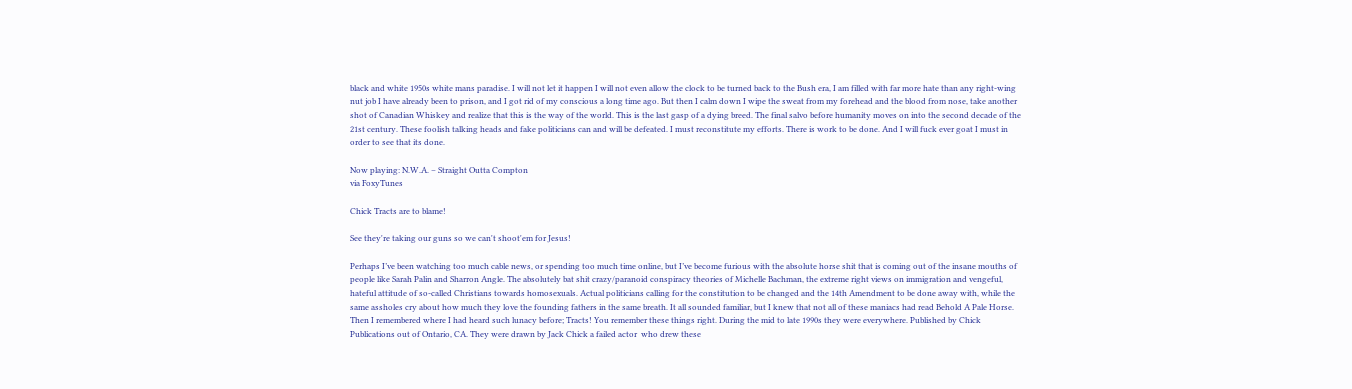black and white 1950s white mans paradise. I will not let it happen I will not even allow the clock to be turned back to the Bush era, I am filled with far more hate than any right-wing nut job I have already been to prison, and I got rid of my conscious a long time ago. But then I calm down I wipe the sweat from my forehead and the blood from nose, take another shot of Canadian Whiskey and realize that this is the way of the world. This is the last gasp of a dying breed. The final salvo before humanity moves on into the second decade of the 21st century. These foolish talking heads and fake politicians can and will be defeated. I must reconstitute my efforts. There is work to be done. And I will fuck ever goat I must in order to see that its done.

Now playing: N.W.A. – Straight Outta Compton
via FoxyTunes

Chick Tracts are to blame!

See they're taking our guns so we can't shoot'em for Jesus!

Perhaps I’ve been watching too much cable news, or spending too much time online, but I’ve become furious with the absolute horse shit that is coming out of the insane mouths of people like Sarah Palin and Sharron Angle. The absolutely bat shit crazy/paranoid conspiracy theories of Michelle Bachman, the extreme right views on immigration and vengeful, hateful attitude of so-called Christians towards homosexuals. Actual politicians calling for the constitution to be changed and the 14th Amendment to be done away with, while the same assholes cry about how much they love the founding fathers in the same breath. It all sounded familiar, but I knew that not all of these maniacs had read Behold A Pale Horse. Then I remembered where I had heard such lunacy before; Tracts! You remember these things right. During the mid to late 1990s they were everywhere. Published by Chick Publications out of Ontario, CA. They were drawn by Jack Chick a failed actor  who drew these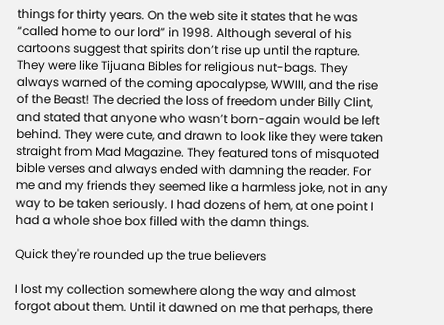things for thirty years. On the web site it states that he was “called home to our lord” in 1998. Although several of his cartoons suggest that spirits don’t rise up until the rapture. They were like Tijuana Bibles for religious nut-bags. They always warned of the coming apocalypse, WWIII, and the rise of the Beast! The decried the loss of freedom under Billy Clint, and stated that anyone who wasn’t born-again would be left behind. They were cute, and drawn to look like they were taken straight from Mad Magazine. They featured tons of misquoted bible verses and always ended with damning the reader. For me and my friends they seemed like a harmless joke, not in any way to be taken seriously. I had dozens of hem, at one point I had a whole shoe box filled with the damn things.

Quick they're rounded up the true believers

I lost my collection somewhere along the way and almost forgot about them. Until it dawned on me that perhaps, there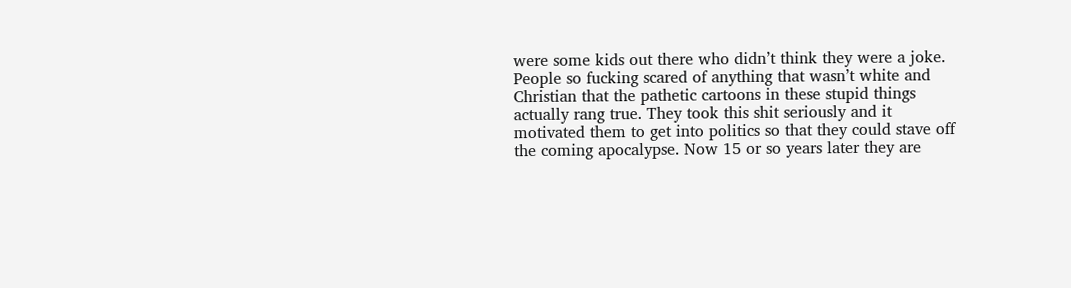were some kids out there who didn’t think they were a joke. People so fucking scared of anything that wasn’t white and Christian that the pathetic cartoons in these stupid things actually rang true. They took this shit seriously and it motivated them to get into politics so that they could stave off the coming apocalypse. Now 15 or so years later they are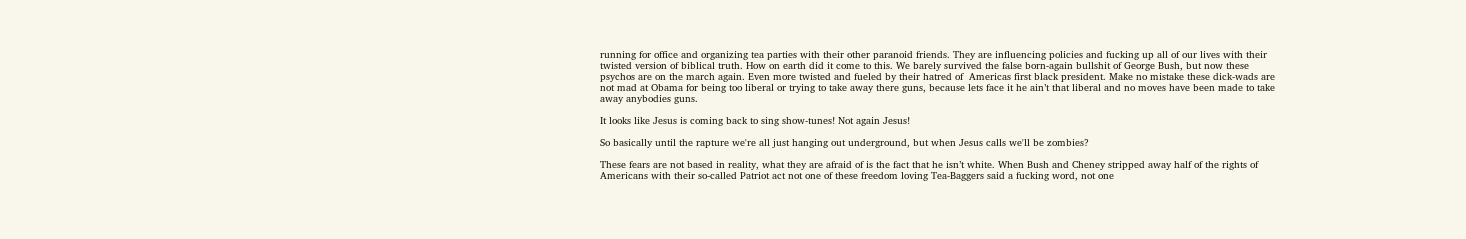running for office and organizing tea parties with their other paranoid friends. They are influencing policies and fucking up all of our lives with their twisted version of biblical truth. How on earth did it come to this. We barely survived the false born-again bullshit of George Bush, but now these psychos are on the march again. Even more twisted and fueled by their hatred of  Americas first black president. Make no mistake these dick-wads are not mad at Obama for being too liberal or trying to take away there guns, because lets face it he ain’t that liberal and no moves have been made to take away anybodies guns.

It looks like Jesus is coming back to sing show-tunes! Not again Jesus!

So basically until the rapture we're all just hanging out underground, but when Jesus calls we'll be zombies?

These fears are not based in reality, what they are afraid of is the fact that he isn’t white. When Bush and Cheney stripped away half of the rights of Americans with their so-called Patriot act not one of these freedom loving Tea-Baggers said a fucking word, not one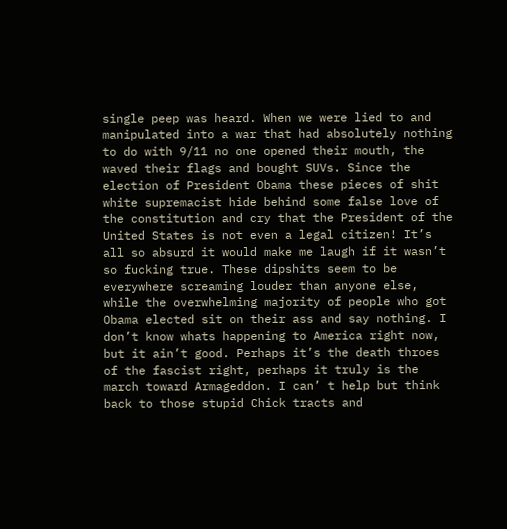single peep was heard. When we were lied to and manipulated into a war that had absolutely nothing to do with 9/11 no one opened their mouth, the waved their flags and bought SUVs. Since the election of President Obama these pieces of shit white supremacist hide behind some false love of the constitution and cry that the President of the United States is not even a legal citizen! It’s all so absurd it would make me laugh if it wasn’t so fucking true. These dipshits seem to be everywhere screaming louder than anyone else, while the overwhelming majority of people who got Obama elected sit on their ass and say nothing. I don’t know whats happening to America right now, but it ain’t good. Perhaps it’s the death throes of the fascist right, perhaps it truly is the march toward Armageddon. I can’ t help but think back to those stupid Chick tracts and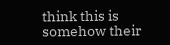think this is somehow their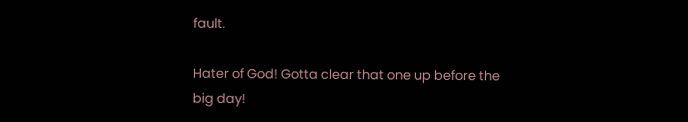fault.

Hater of God! Gotta clear that one up before the big day!